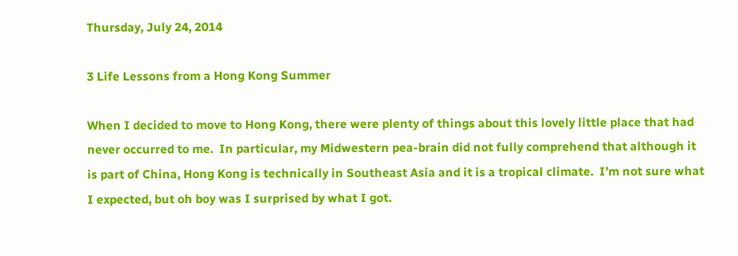Thursday, July 24, 2014

3 Life Lessons from a Hong Kong Summer

When I decided to move to Hong Kong, there were plenty of things about this lovely little place that had never occurred to me.  In particular, my Midwestern pea-brain did not fully comprehend that although it is part of China, Hong Kong is technically in Southeast Asia and it is a tropical climate.  I’m not sure what I expected, but oh boy was I surprised by what I got.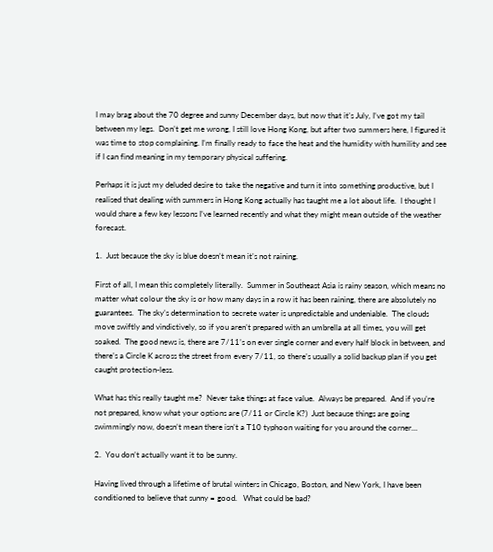I may brag about the 70 degree and sunny December days, but now that it’s July, I’ve got my tail between my legs.  Don’t get me wrong, I still love Hong Kong, but after two summers here, I figured it was time to stop complaining. I’m finally ready to face the heat and the humidity with humility and see if I can find meaning in my temporary physical suffering.

Perhaps it is just my deluded desire to take the negative and turn it into something productive, but I realised that dealing with summers in Hong Kong actually has taught me a lot about life.  I thought I would share a few key lessons I’ve learned recently and what they might mean outside of the weather forecast.

1.  Just because the sky is blue doesn’t mean it’s not raining.

First of all, I mean this completely literally.  Summer in Southeast Asia is rainy season, which means no matter what colour the sky is or how many days in a row it has been raining, there are absolutely no guarantees.  The sky’s determination to secrete water is unpredictable and undeniable.  The clouds move swiftly and vindictively, so if you aren’t prepared with an umbrella at all times, you will get soaked.  The good news is, there are 7/11’s on ever single corner and every half block in between, and there’s a Circle K across the street from every 7/11, so there’s usually a solid backup plan if you get caught protection-less.

What has this really taught me?  Never take things at face value.  Always be prepared.  And if you’re not prepared, know what your options are (7/11 or Circle K?)  Just because things are going swimmingly now, doesn’t mean there isn’t a T10 typhoon waiting for you around the corner…

2.  You don’t actually want it to be sunny.

Having lived through a lifetime of brutal winters in Chicago, Boston, and New York, I have been conditioned to believe that sunny = good.   What could be bad?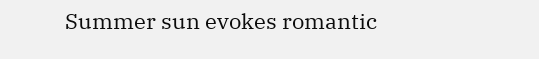Summer sun evokes romantic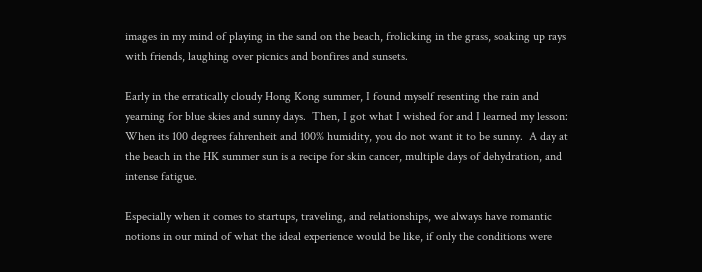images in my mind of playing in the sand on the beach, frolicking in the grass, soaking up rays with friends, laughing over picnics and bonfires and sunsets.

Early in the erratically cloudy Hong Kong summer, I found myself resenting the rain and yearning for blue skies and sunny days.  Then, I got what I wished for and I learned my lesson:  When its 100 degrees fahrenheit and 100% humidity, you do not want it to be sunny.  A day at the beach in the HK summer sun is a recipe for skin cancer, multiple days of dehydration, and intense fatigue.

Especially when it comes to startups, traveling, and relationships, we always have romantic notions in our mind of what the ideal experience would be like, if only the conditions were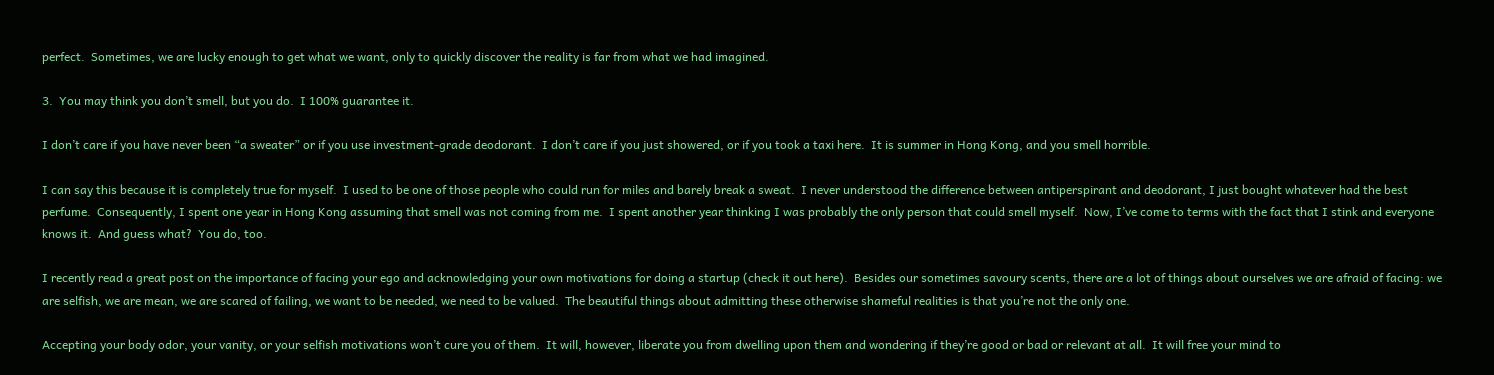perfect.  Sometimes, we are lucky enough to get what we want, only to quickly discover the reality is far from what we had imagined.

3.  You may think you don’t smell, but you do.  I 100% guarantee it.

I don’t care if you have never been “a sweater” or if you use investment-grade deodorant.  I don’t care if you just showered, or if you took a taxi here.  It is summer in Hong Kong, and you smell horrible.

I can say this because it is completely true for myself.  I used to be one of those people who could run for miles and barely break a sweat.  I never understood the difference between antiperspirant and deodorant, I just bought whatever had the best perfume.  Consequently, I spent one year in Hong Kong assuming that smell was not coming from me.  I spent another year thinking I was probably the only person that could smell myself.  Now, I’ve come to terms with the fact that I stink and everyone knows it.  And guess what?  You do, too.

I recently read a great post on the importance of facing your ego and acknowledging your own motivations for doing a startup (check it out here).  Besides our sometimes savoury scents, there are a lot of things about ourselves we are afraid of facing: we are selfish, we are mean, we are scared of failing, we want to be needed, we need to be valued.  The beautiful things about admitting these otherwise shameful realities is that you’re not the only one.

Accepting your body odor, your vanity, or your selfish motivations won’t cure you of them.  It will, however, liberate you from dwelling upon them and wondering if they’re good or bad or relevant at all.  It will free your mind to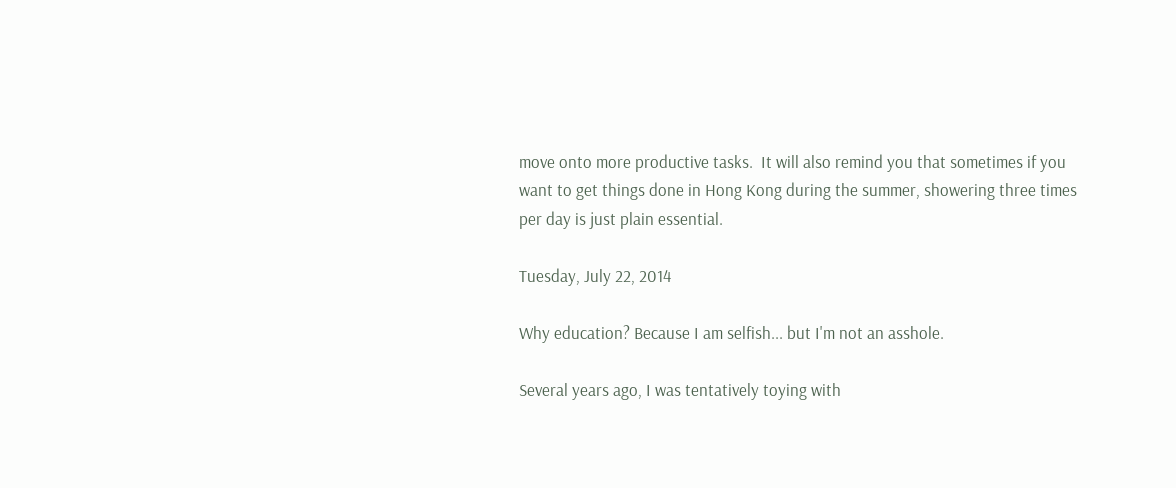move onto more productive tasks.  It will also remind you that sometimes if you want to get things done in Hong Kong during the summer, showering three times per day is just plain essential.

Tuesday, July 22, 2014

Why education? Because I am selfish... but I'm not an asshole.

Several years ago, I was tentatively toying with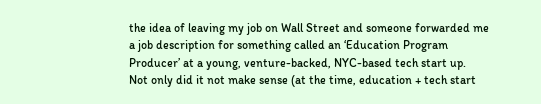the idea of leaving my job on Wall Street and someone forwarded me a job description for something called an ‘Education Program Producer’ at a young, venture-backed, NYC-based tech start up.  Not only did it not make sense (at the time, education + tech start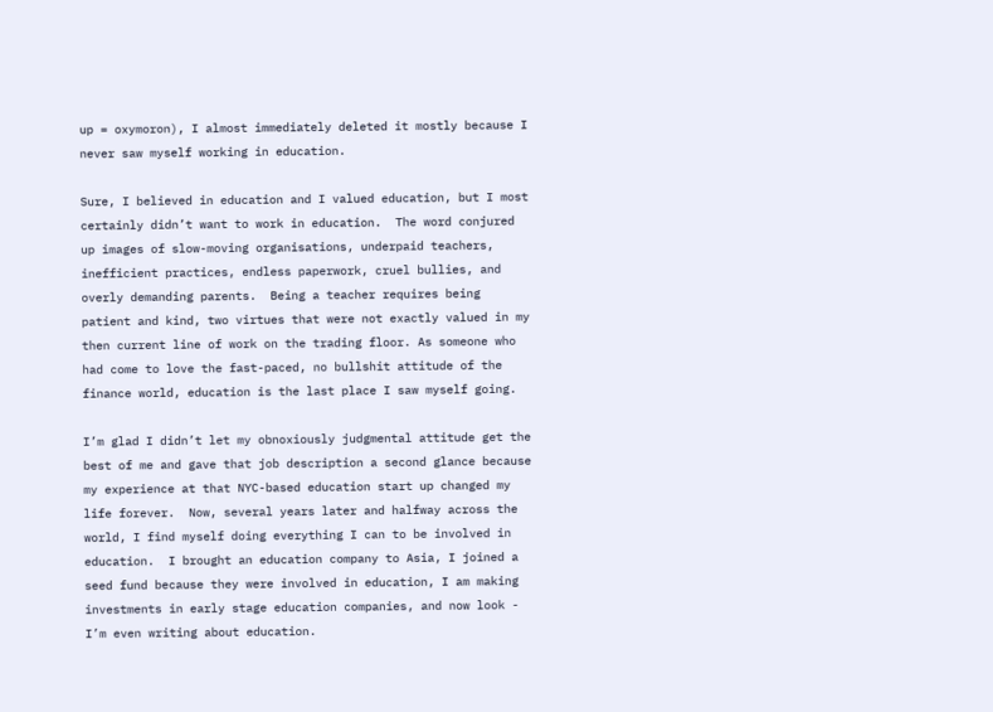up = oxymoron), I almost immediately deleted it mostly because I never saw myself working in education.

Sure, I believed in education and I valued education, but I most certainly didn’t want to work in education.  The word conjured up images of slow-moving organisations, underpaid teachers, inefficient practices, endless paperwork, cruel bullies, and overly demanding parents.  Being a teacher requires being patient and kind, two virtues that were not exactly valued in my then current line of work on the trading floor. As someone who had come to love the fast-paced, no bullshit attitude of the finance world, education is the last place I saw myself going.

I’m glad I didn’t let my obnoxiously judgmental attitude get the best of me and gave that job description a second glance because my experience at that NYC-based education start up changed my life forever.  Now, several years later and halfway across the world, I find myself doing everything I can to be involved in education.  I brought an education company to Asia, I joined a seed fund because they were involved in education, I am making investments in early stage education companies, and now look - I’m even writing about education.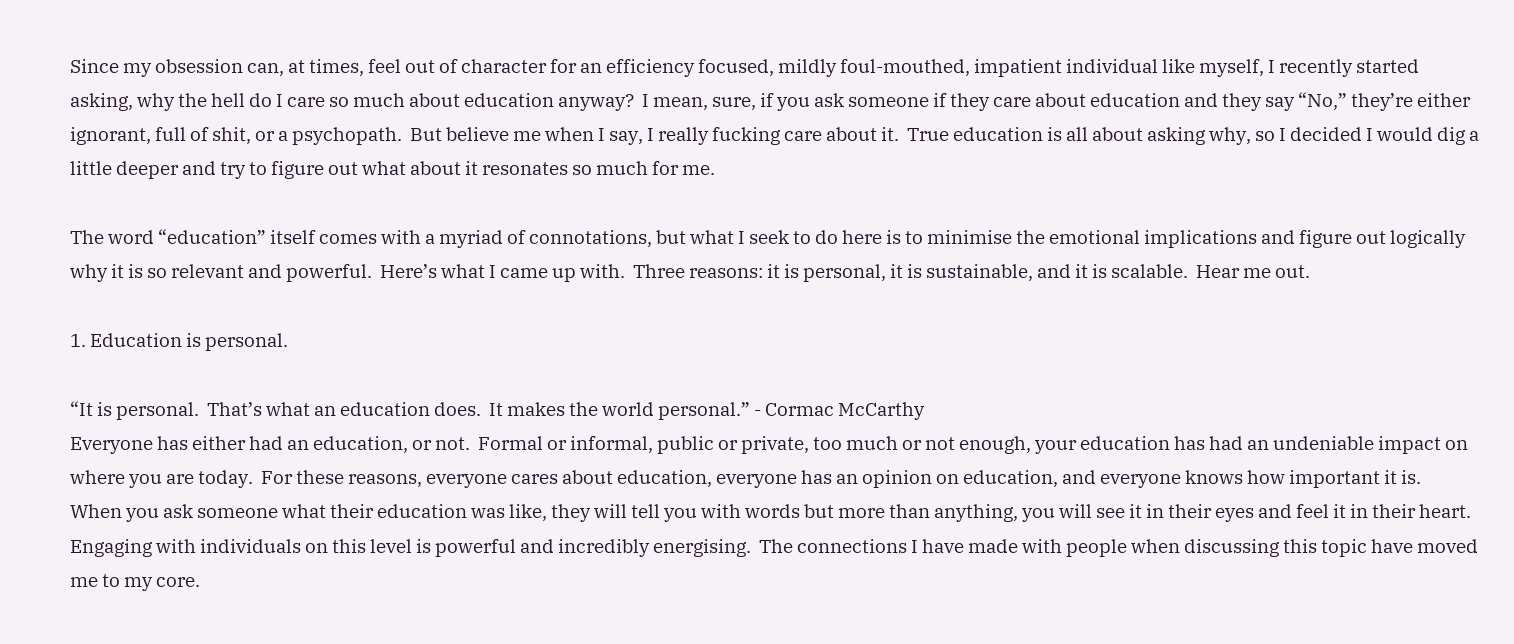Since my obsession can, at times, feel out of character for an efficiency focused, mildly foul-mouthed, impatient individual like myself, I recently started asking, why the hell do I care so much about education anyway?  I mean, sure, if you ask someone if they care about education and they say “No,” they’re either ignorant, full of shit, or a psychopath.  But believe me when I say, I really fucking care about it.  True education is all about asking why, so I decided I would dig a little deeper and try to figure out what about it resonates so much for me.

The word “education” itself comes with a myriad of connotations, but what I seek to do here is to minimise the emotional implications and figure out logically why it is so relevant and powerful.  Here’s what I came up with.  Three reasons: it is personal, it is sustainable, and it is scalable.  Hear me out.

1. Education is personal.

“It is personal.  That’s what an education does.  It makes the world personal.” - Cormac McCarthy
Everyone has either had an education, or not.  Formal or informal, public or private, too much or not enough, your education has had an undeniable impact on where you are today.  For these reasons, everyone cares about education, everyone has an opinion on education, and everyone knows how important it is.  When you ask someone what their education was like, they will tell you with words but more than anything, you will see it in their eyes and feel it in their heart.  Engaging with individuals on this level is powerful and incredibly energising.  The connections I have made with people when discussing this topic have moved me to my core.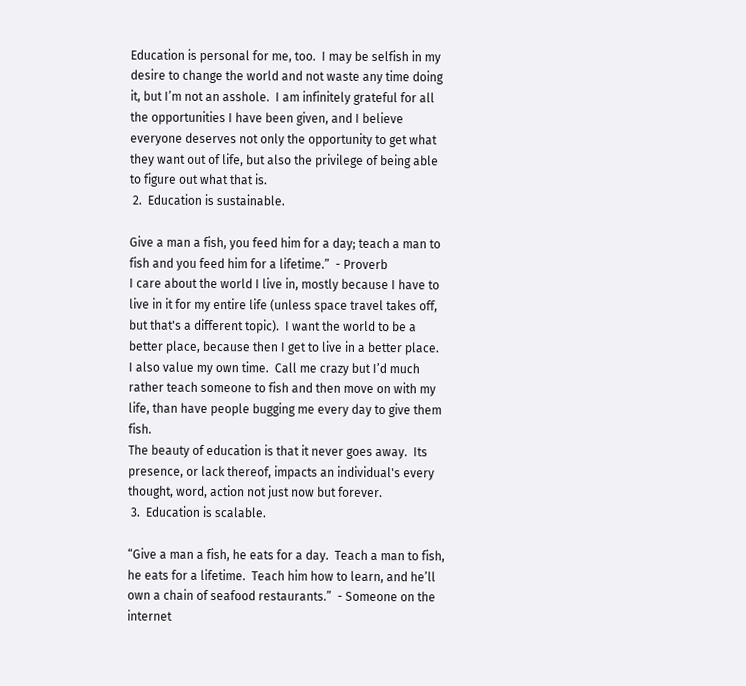Education is personal for me, too.  I may be selfish in my desire to change the world and not waste any time doing it, but I’m not an asshole.  I am infinitely grateful for all the opportunities I have been given, and I believe everyone deserves not only the opportunity to get what they want out of life, but also the privilege of being able to figure out what that is.
 2.  Education is sustainable.

Give a man a fish, you feed him for a day; teach a man to fish and you feed him for a lifetime.”  - Proverb
I care about the world I live in, mostly because I have to live in it for my entire life (unless space travel takes off, but that's a different topic).  I want the world to be a better place, because then I get to live in a better place.
I also value my own time.  Call me crazy but I’d much rather teach someone to fish and then move on with my life, than have people bugging me every day to give them fish.
The beauty of education is that it never goes away.  Its presence, or lack thereof, impacts an individual's every thought, word, action not just now but forever.
 3.  Education is scalable.

“Give a man a fish, he eats for a day.  Teach a man to fish, he eats for a lifetime.  Teach him how to learn, and he’ll own a chain of seafood restaurants.”  - Someone on the internet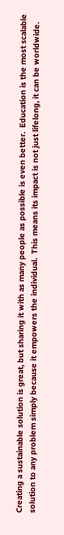Creating a sustainable solution is great, but sharing it with as many people as possible is even better.  Education is the most scalable solution to any problem simply because it empowers the individual.  This means its impact is not just lifelong, it can be worldwide.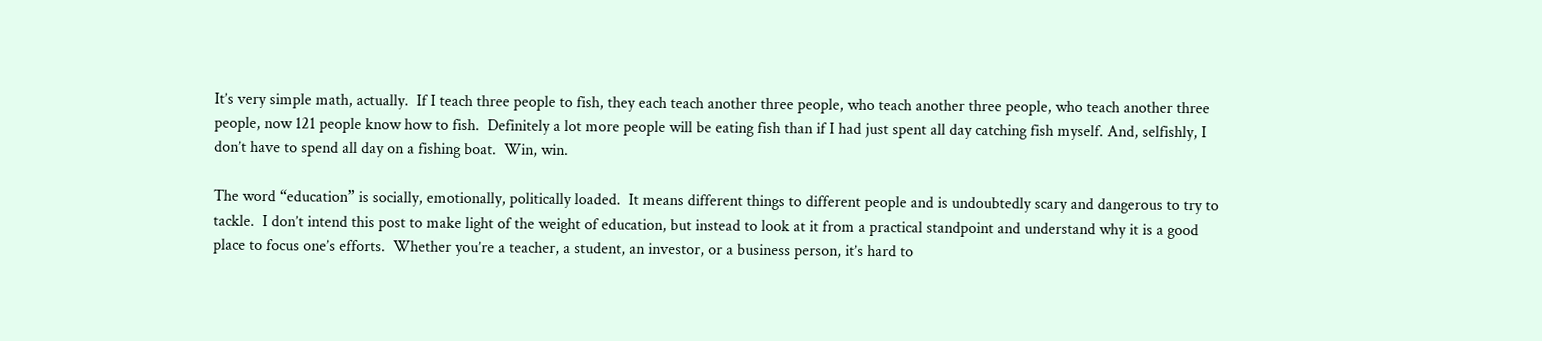It’s very simple math, actually.  If I teach three people to fish, they each teach another three people, who teach another three people, who teach another three people, now 121 people know how to fish.  Definitely a lot more people will be eating fish than if I had just spent all day catching fish myself. And, selfishly, I don’t have to spend all day on a fishing boat.  Win, win.

The word “education” is socially, emotionally, politically loaded.  It means different things to different people and is undoubtedly scary and dangerous to try to tackle.  I don’t intend this post to make light of the weight of education, but instead to look at it from a practical standpoint and understand why it is a good place to focus one’s efforts.  Whether you’re a teacher, a student, an investor, or a business person, it’s hard to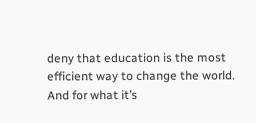deny that education is the most efficient way to change the world.  And for what it’s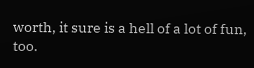worth, it sure is a hell of a lot of fun, too.